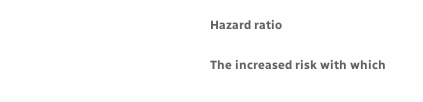Hazard ratio

The increased risk with which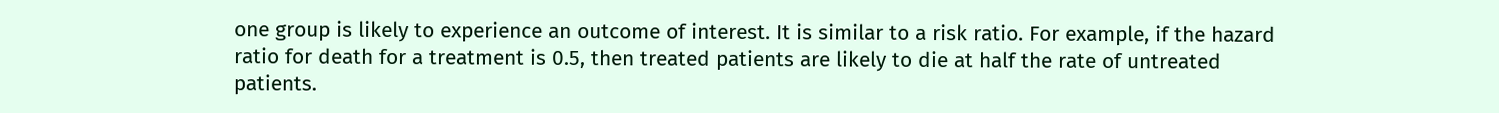one group is likely to experience an outcome of interest. It is similar to a risk ratio. For example, if the hazard ratio for death for a treatment is 0.5, then treated patients are likely to die at half the rate of untreated patients.